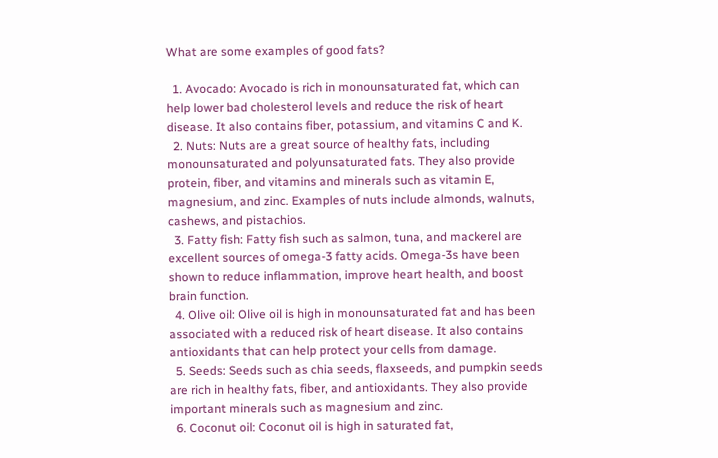What are some examples of good fats?

  1. Avocado: Avocado is rich in monounsaturated fat, which can help lower bad cholesterol levels and reduce the risk of heart disease. It also contains fiber, potassium, and vitamins C and K.
  2. Nuts: Nuts are a great source of healthy fats, including monounsaturated and polyunsaturated fats. They also provide protein, fiber, and vitamins and minerals such as vitamin E, magnesium, and zinc. Examples of nuts include almonds, walnuts, cashews, and pistachios.
  3. Fatty fish: Fatty fish such as salmon, tuna, and mackerel are excellent sources of omega-3 fatty acids. Omega-3s have been shown to reduce inflammation, improve heart health, and boost brain function.
  4. Olive oil: Olive oil is high in monounsaturated fat and has been associated with a reduced risk of heart disease. It also contains antioxidants that can help protect your cells from damage.
  5. Seeds: Seeds such as chia seeds, flaxseeds, and pumpkin seeds are rich in healthy fats, fiber, and antioxidants. They also provide important minerals such as magnesium and zinc.
  6. Coconut oil: Coconut oil is high in saturated fat,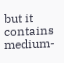but it contains medium-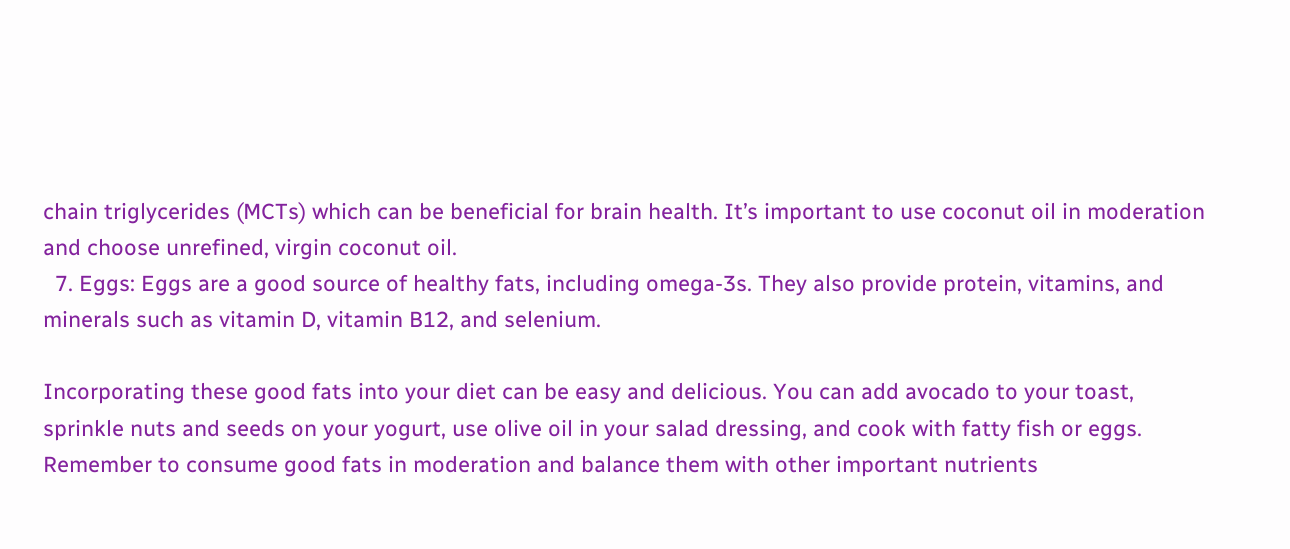chain triglycerides (MCTs) which can be beneficial for brain health. It’s important to use coconut oil in moderation and choose unrefined, virgin coconut oil.
  7. Eggs: Eggs are a good source of healthy fats, including omega-3s. They also provide protein, vitamins, and minerals such as vitamin D, vitamin B12, and selenium.

Incorporating these good fats into your diet can be easy and delicious. You can add avocado to your toast, sprinkle nuts and seeds on your yogurt, use olive oil in your salad dressing, and cook with fatty fish or eggs. Remember to consume good fats in moderation and balance them with other important nutrients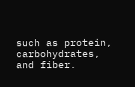such as protein, carbohydrates, and fiber.